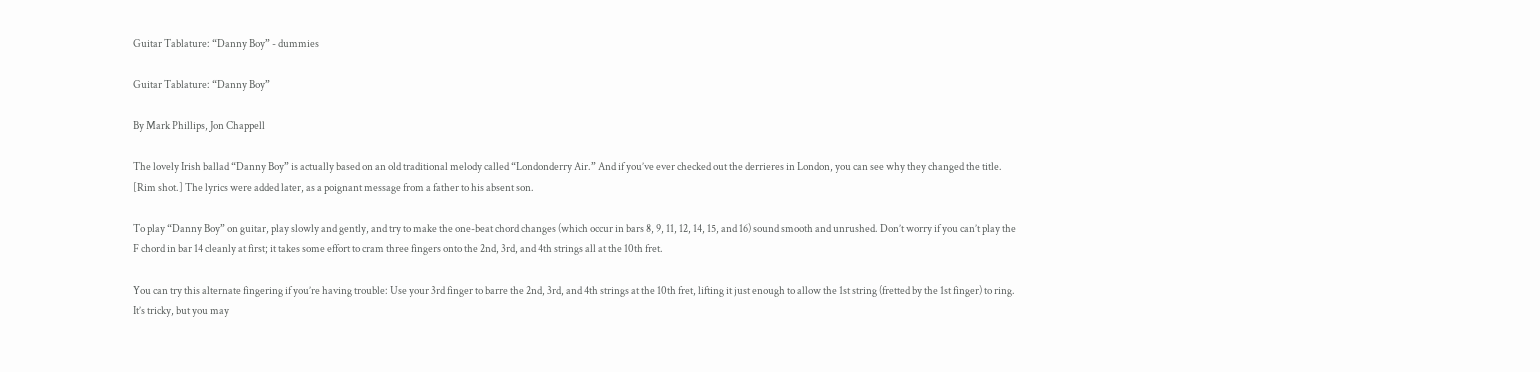Guitar Tablature: “Danny Boy” - dummies

Guitar Tablature: “Danny Boy”

By Mark Phillips, Jon Chappell

The lovely Irish ballad “Danny Boy” is actually based on an old traditional melody called “Londonderry Air.” And if you’ve ever checked out the derrieres in London, you can see why they changed the title. [Rim shot.] The lyrics were added later, as a poignant message from a father to his absent son.

To play “Danny Boy” on guitar, play slowly and gently, and try to make the one-beat chord changes (which occur in bars 8, 9, 11, 12, 14, 15, and 16) sound smooth and unrushed. Don’t worry if you can’t play the F chord in bar 14 cleanly at first; it takes some effort to cram three fingers onto the 2nd, 3rd, and 4th strings all at the 10th fret.

You can try this alternate fingering if you’re having trouble: Use your 3rd finger to barre the 2nd, 3rd, and 4th strings at the 10th fret, lifting it just enough to allow the 1st string (fretted by the 1st finger) to ring. It’s tricky, but you may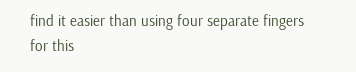find it easier than using four separate fingers for this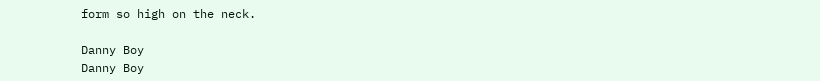form so high on the neck.

Danny Boy
Danny Boy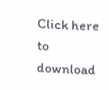Click here to download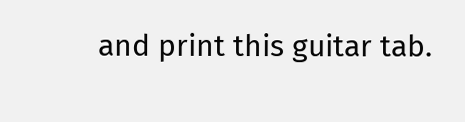and print this guitar tab.